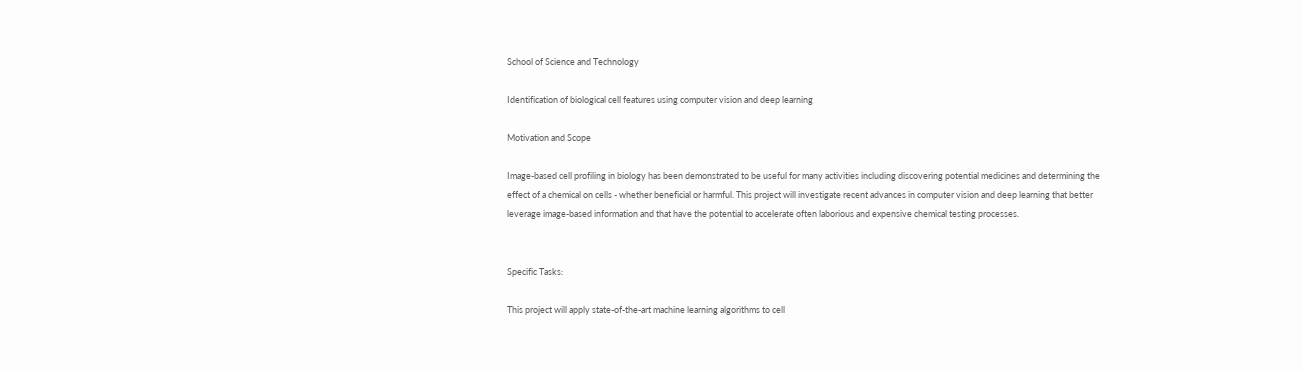School of Science and Technology

Identification of biological cell features using computer vision and deep learning

Motivation and Scope

Image-based cell profiling in biology has been demonstrated to be useful for many activities including discovering potential medicines and determining the effect of a chemical on cells - whether beneficial or harmful. This project will investigate recent advances in computer vision and deep learning that better leverage image-based information and that have the potential to accelerate often laborious and expensive chemical testing processes.


Specific Tasks:

This project will apply state-of-the-art machine learning algorithms to cell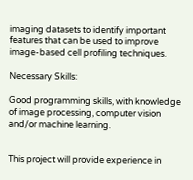imaging datasets to identify important features that can be used to improve image-based cell profiling techniques.

Necessary Skills:

Good programming skills, with knowledge of image processing, computer vision and/or machine learning.


This project will provide experience in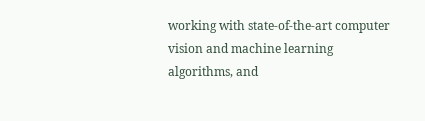working with state-of-the-art computer vision and machine learning algorithms, and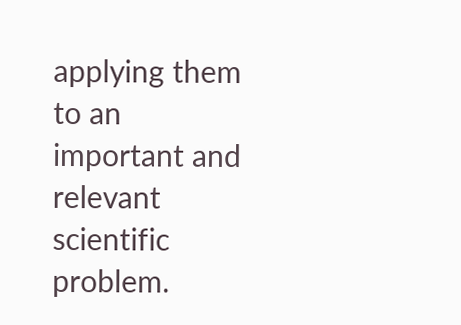applying them to an important and relevant scientific problem.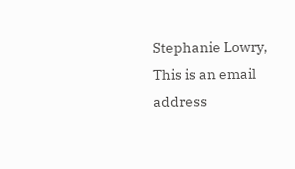Stephanie Lowry, This is an email address